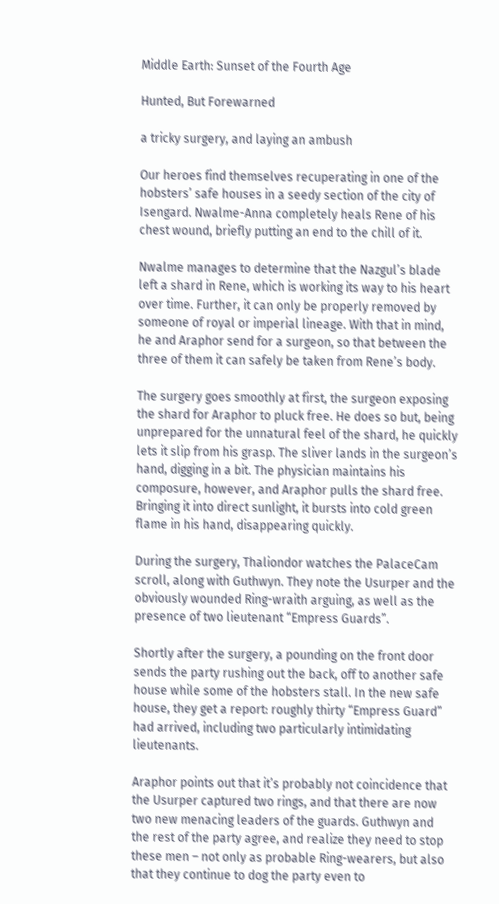Middle Earth: Sunset of the Fourth Age

Hunted, But Forewarned

a tricky surgery, and laying an ambush

Our heroes find themselves recuperating in one of the hobsters’ safe houses in a seedy section of the city of Isengard. Nwalme-Anna completely heals Rene of his chest wound, briefly putting an end to the chill of it.

Nwalme manages to determine that the Nazgul’s blade left a shard in Rene, which is working its way to his heart over time. Further, it can only be properly removed by someone of royal or imperial lineage. With that in mind, he and Araphor send for a surgeon, so that between the three of them it can safely be taken from Rene’s body.

The surgery goes smoothly at first, the surgeon exposing the shard for Araphor to pluck free. He does so but, being unprepared for the unnatural feel of the shard, he quickly lets it slip from his grasp. The sliver lands in the surgeon’s hand, digging in a bit. The physician maintains his composure, however, and Araphor pulls the shard free. Bringing it into direct sunlight, it bursts into cold green flame in his hand, disappearing quickly.

During the surgery, Thaliondor watches the PalaceCam scroll, along with Guthwyn. They note the Usurper and the obviously wounded Ring-wraith arguing, as well as the presence of two lieutenant “Empress Guards”.

Shortly after the surgery, a pounding on the front door sends the party rushing out the back, off to another safe house while some of the hobsters stall. In the new safe house, they get a report: roughly thirty “Empress Guard” had arrived, including two particularly intimidating lieutenants.

Araphor points out that it’s probably not coincidence that the Usurper captured two rings, and that there are now two new menacing leaders of the guards. Guthwyn and the rest of the party agree, and realize they need to stop these men – not only as probable Ring-wearers, but also that they continue to dog the party even to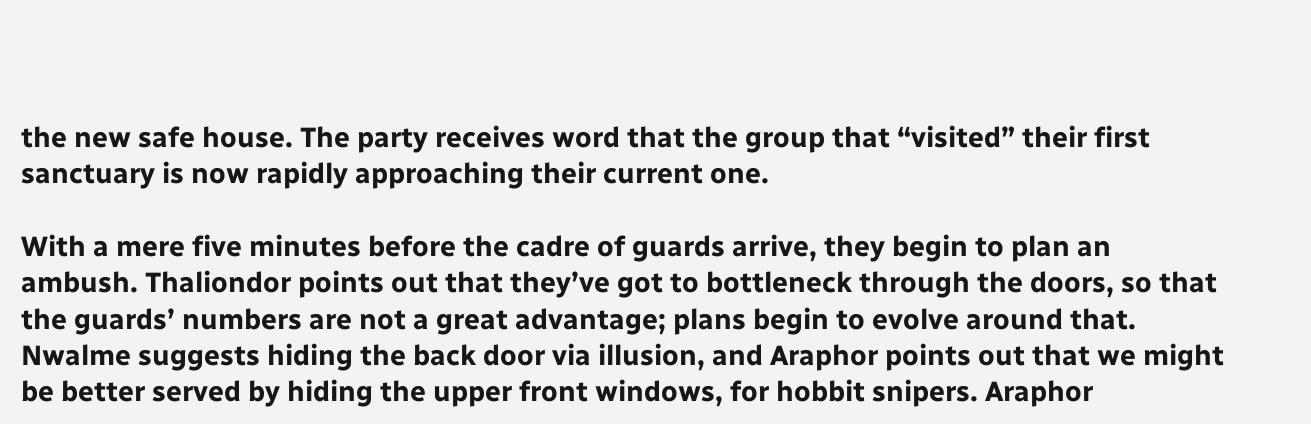the new safe house. The party receives word that the group that “visited” their first sanctuary is now rapidly approaching their current one.

With a mere five minutes before the cadre of guards arrive, they begin to plan an ambush. Thaliondor points out that they’ve got to bottleneck through the doors, so that the guards’ numbers are not a great advantage; plans begin to evolve around that. Nwalme suggests hiding the back door via illusion, and Araphor points out that we might be better served by hiding the upper front windows, for hobbit snipers. Araphor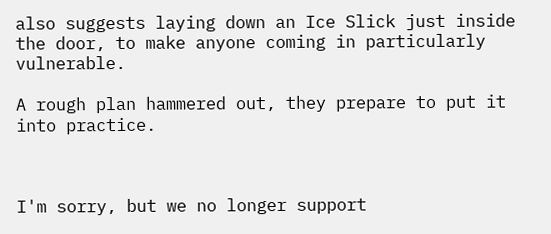also suggests laying down an Ice Slick just inside the door, to make anyone coming in particularly vulnerable.

A rough plan hammered out, they prepare to put it into practice.



I'm sorry, but we no longer support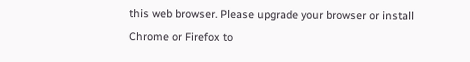this web browser. Please upgrade your browser or install Chrome or Firefox to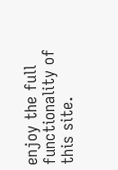enjoy the full functionality of this site.